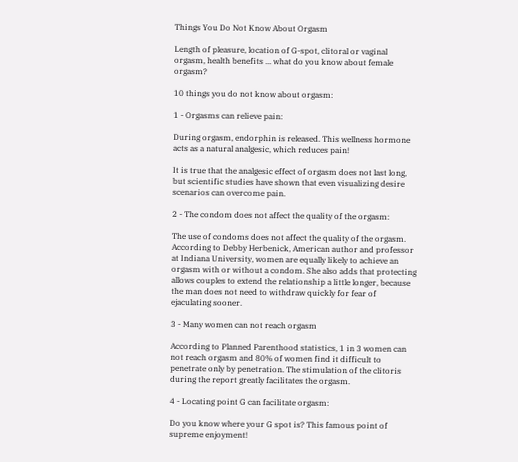Things You Do Not Know About Orgasm

Length of pleasure, location of G-spot, clitoral or vaginal orgasm, health benefits ... what do you know about female orgasm?

10 things you do not know about orgasm:

1 - Orgasms can relieve pain:

During orgasm, endorphin is released. This wellness hormone acts as a natural analgesic, which reduces pain!

It is true that the analgesic effect of orgasm does not last long, but scientific studies have shown that even visualizing desire scenarios can overcome pain.

2 - The condom does not affect the quality of the orgasm:

The use of condoms does not affect the quality of the orgasm. According to Debby Herbenick, American author and professor at Indiana University, women are equally likely to achieve an orgasm with or without a condom. She also adds that protecting allows couples to extend the relationship a little longer, because the man does not need to withdraw quickly for fear of ejaculating sooner.

3 - Many women can not reach orgasm

According to Planned Parenthood statistics, 1 in 3 women can not reach orgasm and 80% of women find it difficult to penetrate only by penetration. The stimulation of the clitoris during the report greatly facilitates the orgasm.

4 - Locating point G can facilitate orgasm:

Do you know where your G spot is? This famous point of supreme enjoyment!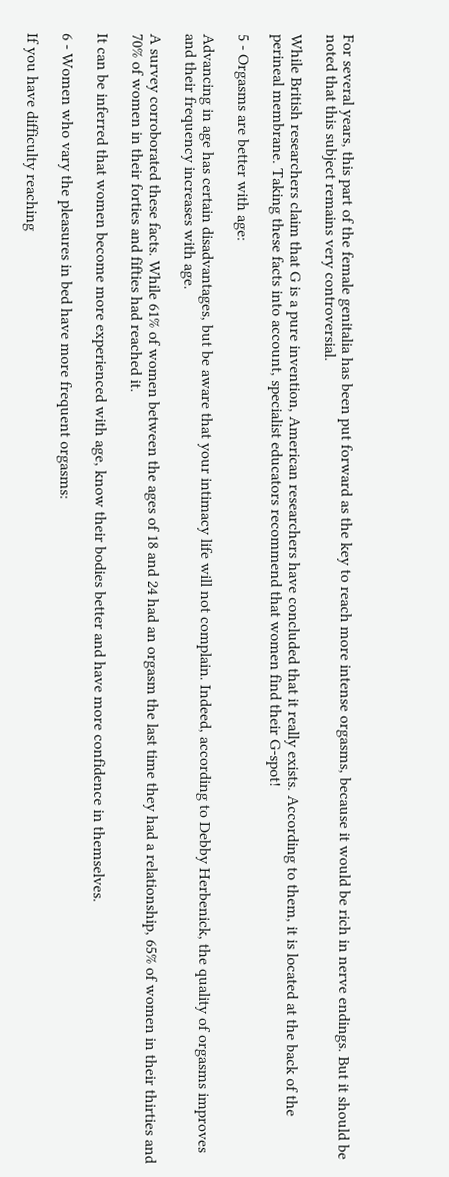For several years, this part of the female genitalia has been put forward as the key to reach more intense orgasms, because it would be rich in nerve endings. But it should be noted that this subject remains very controversial.

While British researchers claim that G is a pure invention, American researchers have concluded that it really exists. According to them, it is located at the back of the perineal membrane. Taking these facts into account, specialist educators recommend that women find their G-spot!

5 - Orgasms are better with age:

Advancing in age has certain disadvantages, but be aware that your intimacy life will not complain. Indeed, according to Debby Herbenick, the quality of orgasms improves and their frequency increases with age.

A survey corroborated these facts. While 61% of women between the ages of 18 and 24 had an orgasm the last time they had a relationship, 65% of women in their thirties and 70% of women in their forties and fifties had reached it.

It can be inferred that women become more experienced with age, know their bodies better and have more confidence in themselves.

6 - Women who vary the pleasures in bed have more frequent orgasms:

If you have difficulty reaching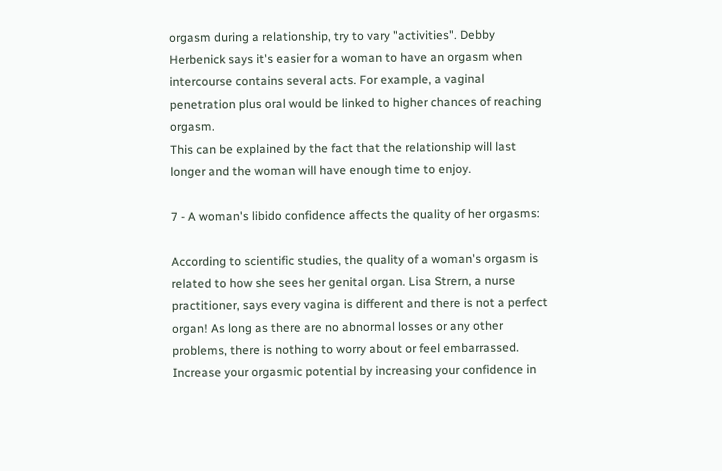orgasm during a relationship, try to vary "activities". Debby Herbenick says it's easier for a woman to have an orgasm when intercourse contains several acts. For example, a vaginal penetration plus oral would be linked to higher chances of reaching orgasm.
This can be explained by the fact that the relationship will last longer and the woman will have enough time to enjoy.

7 - A woman's libido confidence affects the quality of her orgasms:

According to scientific studies, the quality of a woman's orgasm is related to how she sees her genital organ. Lisa Strern, a nurse practitioner, says every vagina is different and there is not a perfect organ! As long as there are no abnormal losses or any other problems, there is nothing to worry about or feel embarrassed. Increase your orgasmic potential by increasing your confidence in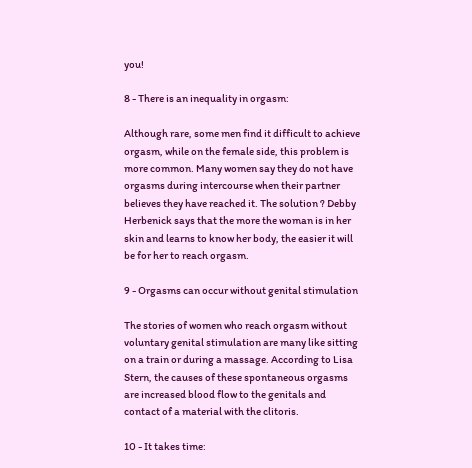you!

8 - There is an inequality in orgasm:

Although rare, some men find it difficult to achieve orgasm, while on the female side, this problem is more common. Many women say they do not have orgasms during intercourse when their partner believes they have reached it. The solution ? Debby Herbenick says that the more the woman is in her skin and learns to know her body, the easier it will be for her to reach orgasm.

9 - Orgasms can occur without genital stimulation

The stories of women who reach orgasm without voluntary genital stimulation are many like sitting on a train or during a massage. According to Lisa Stern, the causes of these spontaneous orgasms are increased blood flow to the genitals and contact of a material with the clitoris.

10 - It takes time: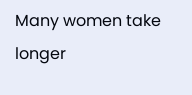Many women take longer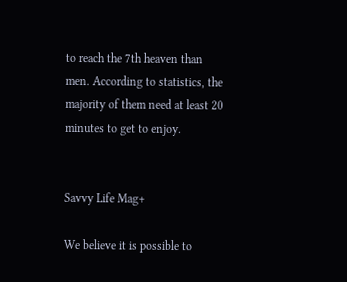to reach the 7th heaven than men. According to statistics, the majority of them need at least 20 minutes to get to enjoy.


Savvy Life Mag+

We believe it is possible to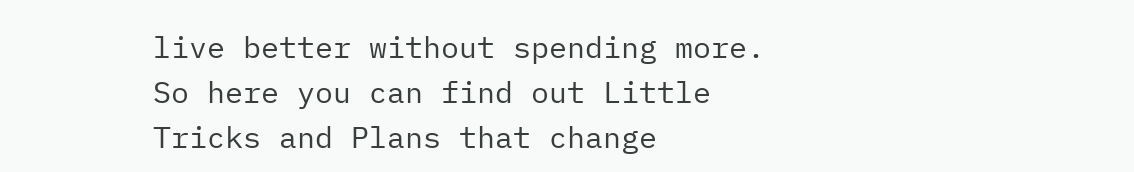live better without spending more. So here you can find out Little Tricks and Plans that change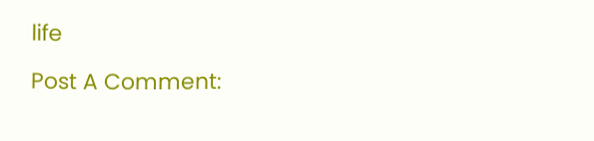life

Post A Comment: